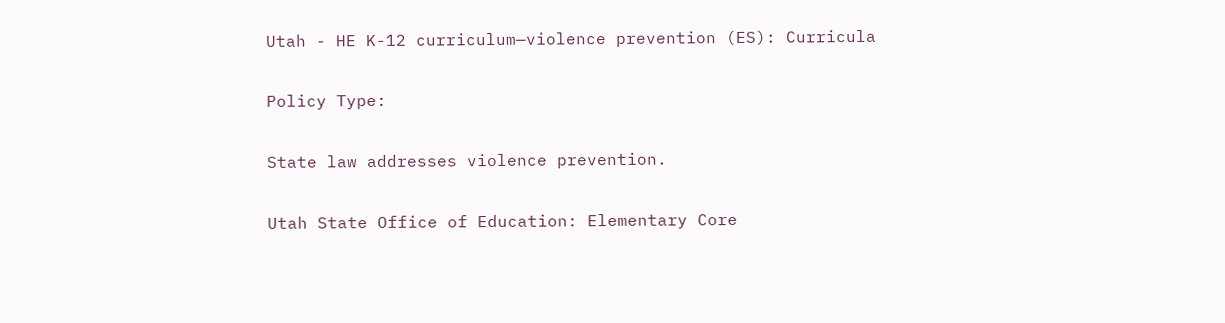Utah - HE K-12 curriculum—violence prevention (ES): Curricula

Policy Type:

State law addresses violence prevention.

Utah State Office of Education: Elementary Core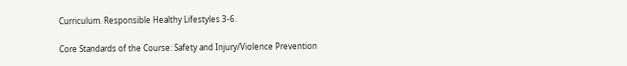Curriculum. Responsible Healthy Lifestyles 3-6.

Core Standards of the Course: Safety and Injury/Violence Prevention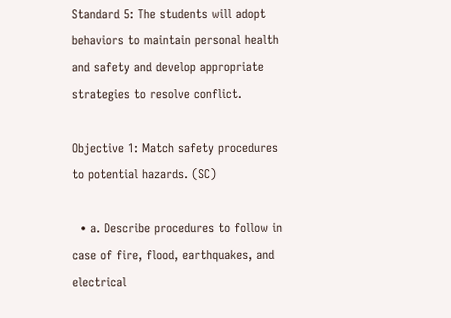Standard 5: The students will adopt behaviors to maintain personal health and safety and develop appropriate strategies to resolve conflict.

Objective 1: Match safety procedures to potential hazards. (SC)

  • a. Describe procedures to follow in case of fire, flood, earthquakes, and electrical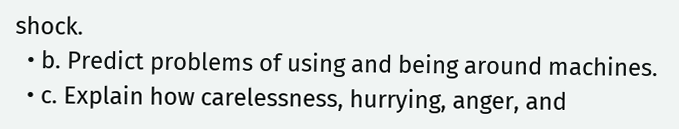shock.
  • b. Predict problems of using and being around machines.
  • c. Explain how carelessness, hurrying, anger, and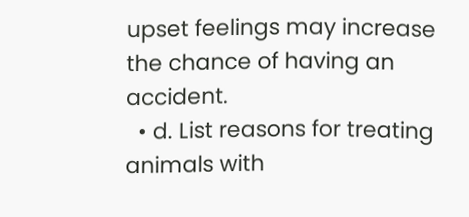upset feelings may increase the chance of having an accident.
  • d. List reasons for treating animals with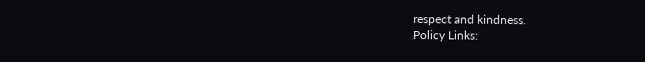respect and kindness.
Policy Links: